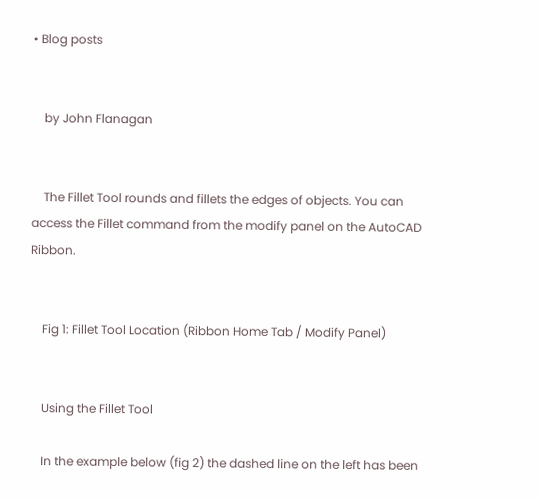• Blog posts


    by John Flanagan


    The Fillet Tool rounds and fillets the edges of objects. You can access the Fillet command from the modify panel on the AutoCAD Ribbon.


    Fig 1: Fillet Tool Location (Ribbon Home Tab / Modify Panel)


    Using the Fillet Tool

    In the example below (fig 2) the dashed line on the left has been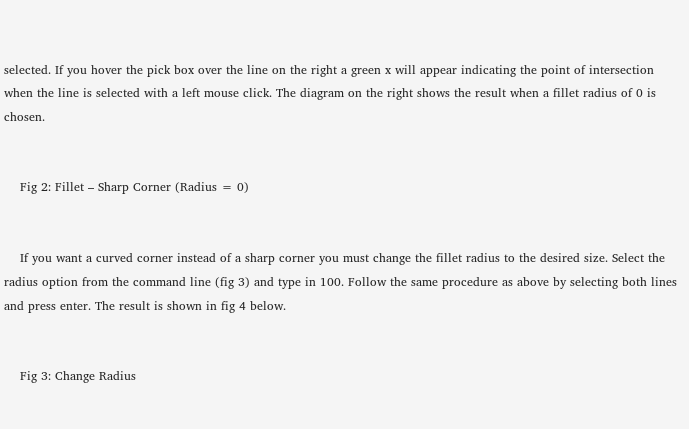selected. If you hover the pick box over the line on the right a green x will appear indicating the point of intersection when the line is selected with a left mouse click. The diagram on the right shows the result when a fillet radius of 0 is chosen.


    Fig 2: Fillet – Sharp Corner (Radius = 0)


    If you want a curved corner instead of a sharp corner you must change the fillet radius to the desired size. Select the radius option from the command line (fig 3) and type in 100. Follow the same procedure as above by selecting both lines and press enter. The result is shown in fig 4 below.


    Fig 3: Change Radius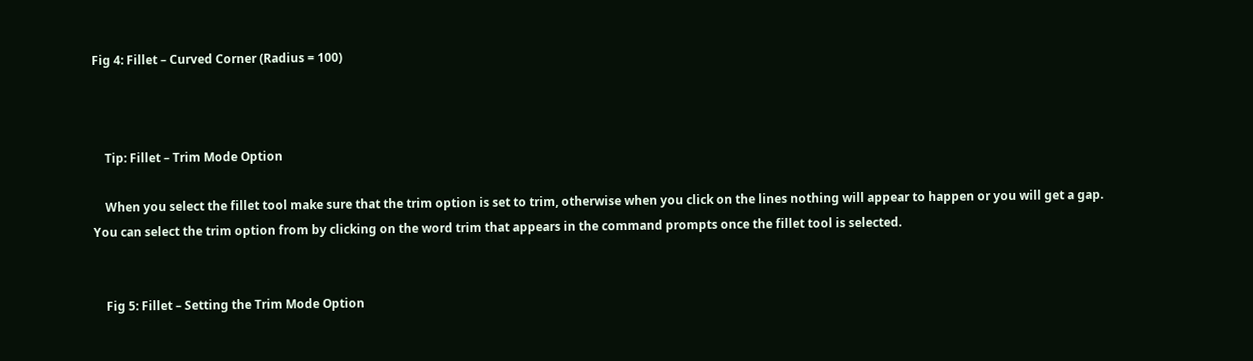Fig 4: Fillet – Curved Corner (Radius = 100)



    Tip: Fillet – Trim Mode Option

    When you select the fillet tool make sure that the trim option is set to trim, otherwise when you click on the lines nothing will appear to happen or you will get a gap. You can select the trim option from by clicking on the word trim that appears in the command prompts once the fillet tool is selected.


    Fig 5: Fillet – Setting the Trim Mode Option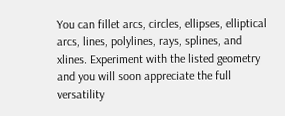You can fillet arcs, circles, ellipses, elliptical arcs, lines, polylines, rays, splines, and xlines. Experiment with the listed geometry and you will soon appreciate the full versatility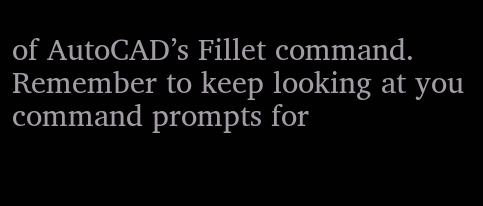of AutoCAD’s Fillet command. Remember to keep looking at you command prompts for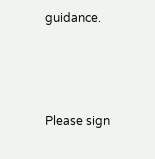guidance.



Please sign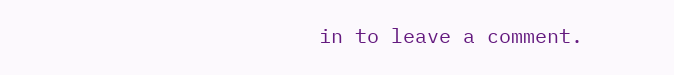in to leave a comment.